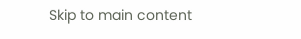Skip to main content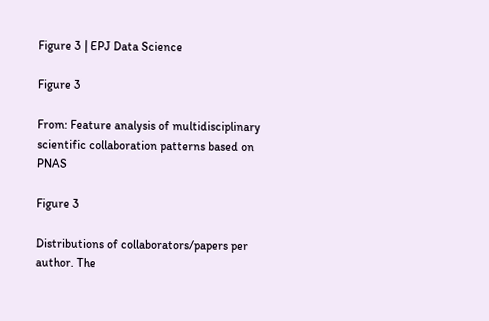Figure 3 | EPJ Data Science

Figure 3

From: Feature analysis of multidisciplinary scientific collaboration patterns based on PNAS

Figure 3

Distributions of collaborators/papers per author. The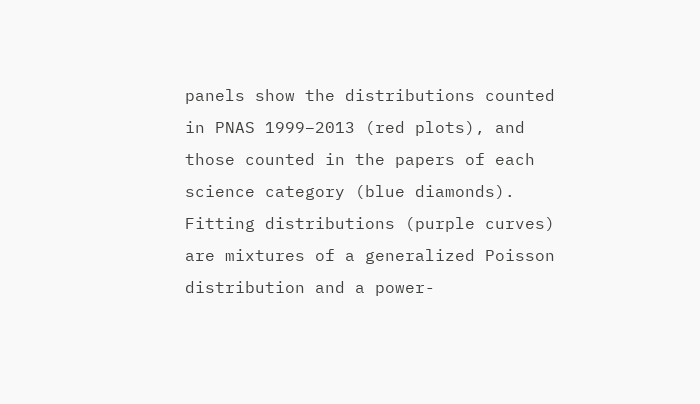panels show the distributions counted in PNAS 1999–2013 (red plots), and those counted in the papers of each science category (blue diamonds). Fitting distributions (purple curves) are mixtures of a generalized Poisson distribution and a power-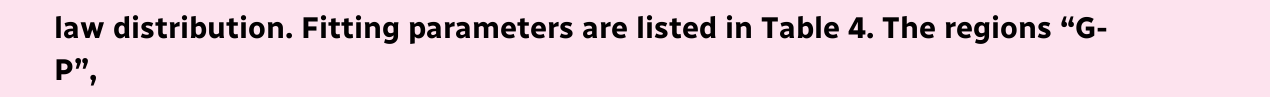law distribution. Fitting parameters are listed in Table 4. The regions “G-P”,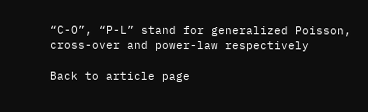“C-O”, “P-L” stand for generalized Poisson, cross-over and power-law respectively

Back to article page